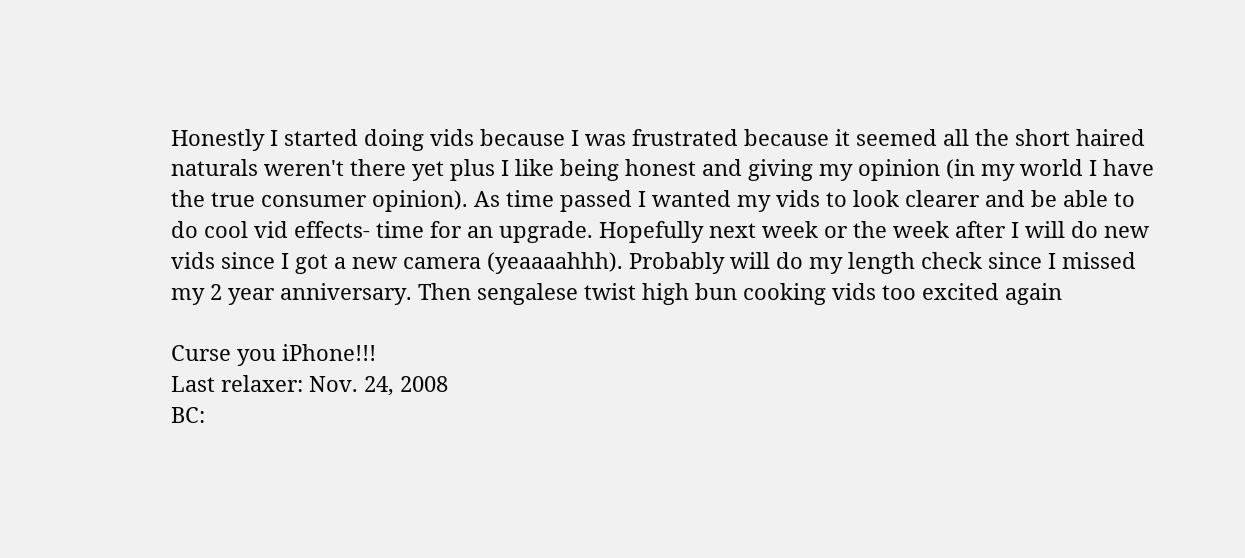Honestly I started doing vids because I was frustrated because it seemed all the short haired naturals weren't there yet plus I like being honest and giving my opinion (in my world I have the true consumer opinion). As time passed I wanted my vids to look clearer and be able to do cool vid effects- time for an upgrade. Hopefully next week or the week after I will do new vids since I got a new camera (yeaaaahhh). Probably will do my length check since I missed my 2 year anniversary. Then sengalese twist high bun cooking vids too excited again

Curse you iPhone!!!
Last relaxer: Nov. 24, 2008
BC: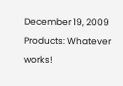December 19, 2009
Products: Whatever works!